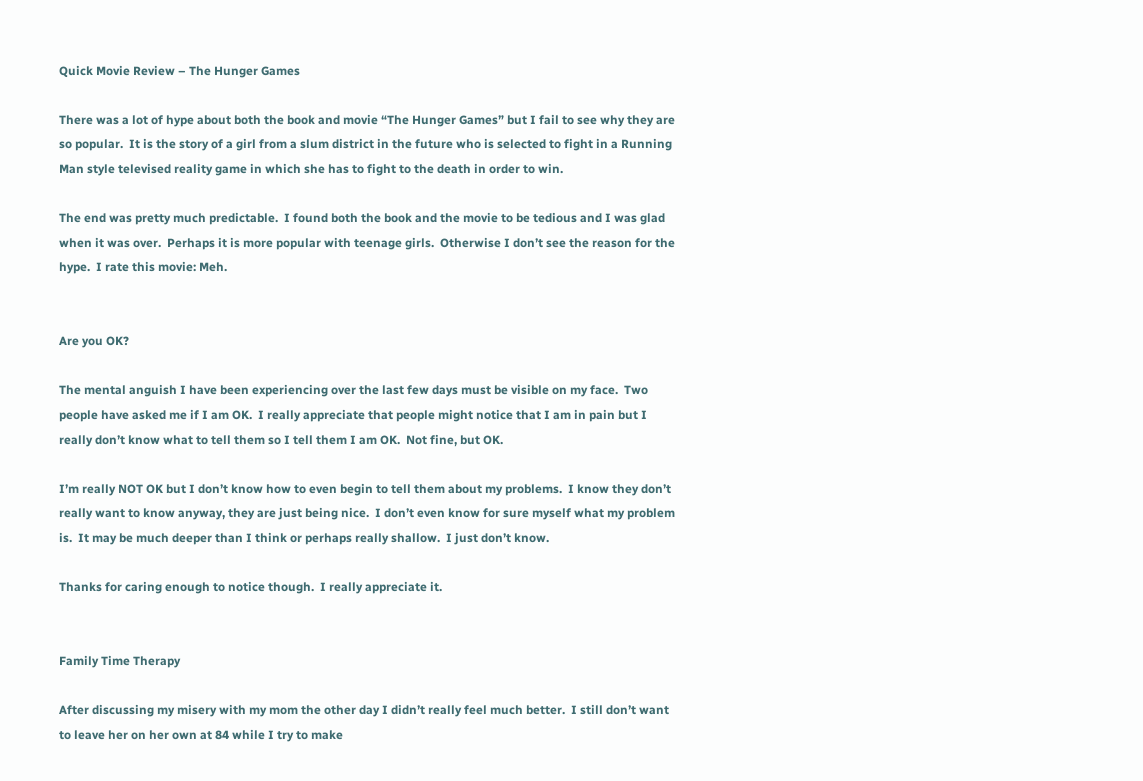Quick Movie Review – The Hunger Games

There was a lot of hype about both the book and movie “The Hunger Games” but I fail to see why they are so popular.  It is the story of a girl from a slum district in the future who is selected to fight in a Running Man style televised reality game in which she has to fight to the death in order to win.

The end was pretty much predictable.  I found both the book and the movie to be tedious and I was glad when it was over.  Perhaps it is more popular with teenage girls.  Otherwise I don’t see the reason for the hype.  I rate this movie: Meh.


Are you OK?

The mental anguish I have been experiencing over the last few days must be visible on my face.  Two people have asked me if I am OK.  I really appreciate that people might notice that I am in pain but I really don’t know what to tell them so I tell them I am OK.  Not fine, but OK.

I’m really NOT OK but I don’t know how to even begin to tell them about my problems.  I know they don’t really want to know anyway, they are just being nice.  I don’t even know for sure myself what my problem is.  It may be much deeper than I think or perhaps really shallow.  I just don’t know.

Thanks for caring enough to notice though.  I really appreciate it.


Family Time Therapy

After discussing my misery with my mom the other day I didn’t really feel much better.  I still don’t want to leave her on her own at 84 while I try to make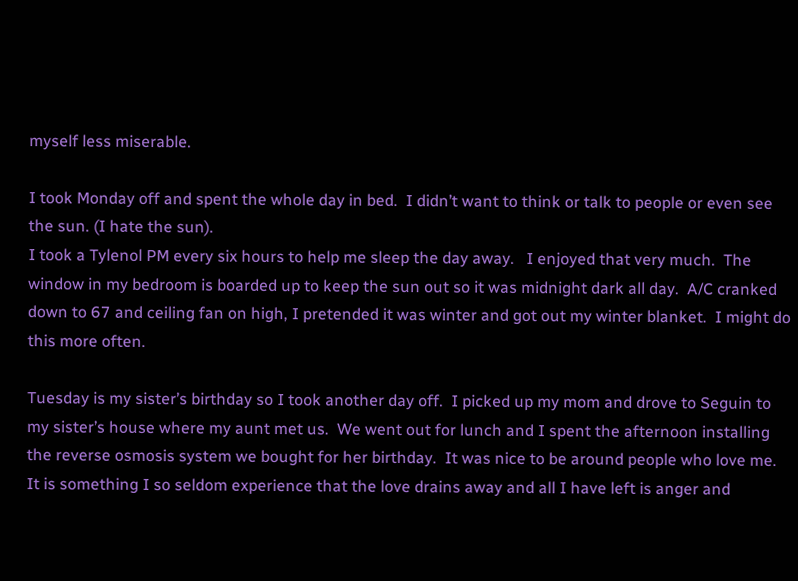myself less miserable.

I took Monday off and spent the whole day in bed.  I didn’t want to think or talk to people or even see the sun. (I hate the sun).
I took a Tylenol PM every six hours to help me sleep the day away.   I enjoyed that very much.  The window in my bedroom is boarded up to keep the sun out so it was midnight dark all day.  A/C cranked down to 67 and ceiling fan on high, I pretended it was winter and got out my winter blanket.  I might do this more often.

Tuesday is my sister’s birthday so I took another day off.  I picked up my mom and drove to Seguin to my sister’s house where my aunt met us.  We went out for lunch and I spent the afternoon installing the reverse osmosis system we bought for her birthday.  It was nice to be around people who love me.  It is something I so seldom experience that the love drains away and all I have left is anger and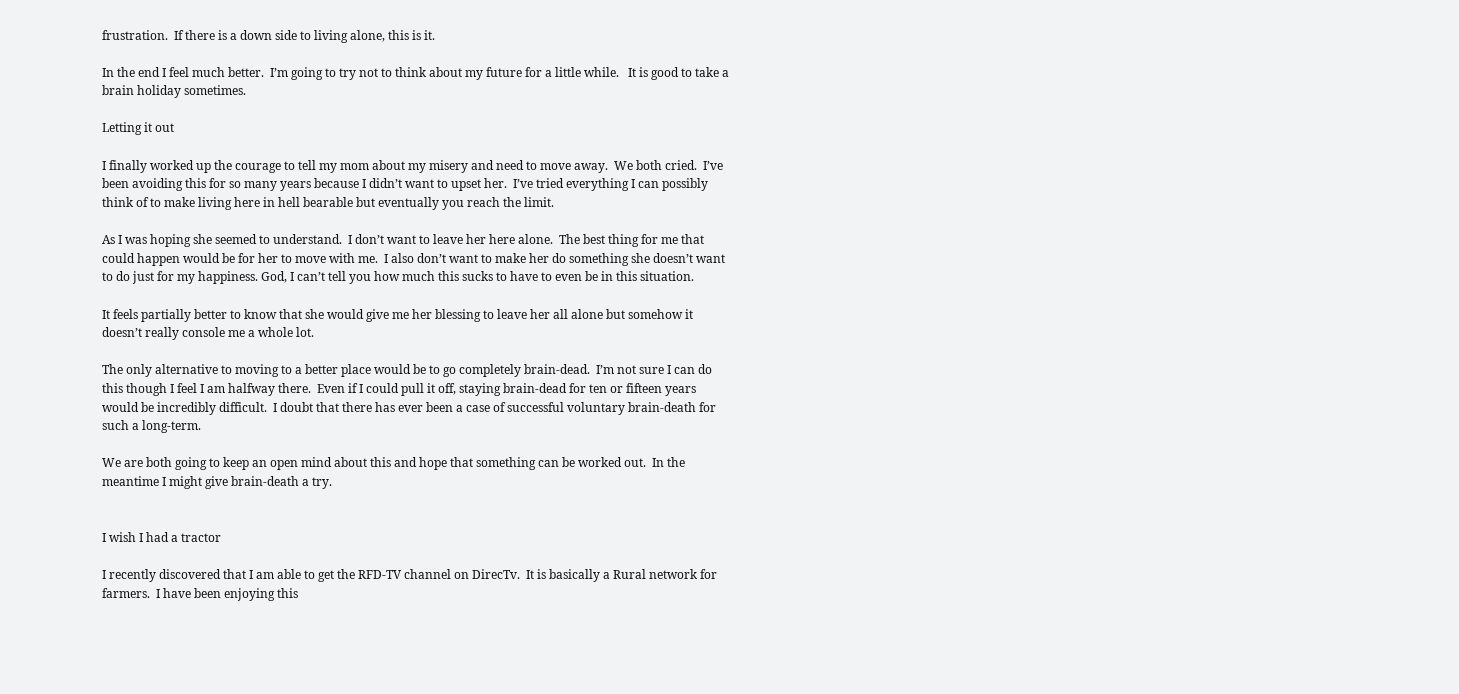frustration.  If there is a down side to living alone, this is it.

In the end I feel much better.  I’m going to try not to think about my future for a little while.   It is good to take a brain holiday sometimes.

Letting it out

I finally worked up the courage to tell my mom about my misery and need to move away.  We both cried.  I’ve been avoiding this for so many years because I didn’t want to upset her.  I’ve tried everything I can possibly think of to make living here in hell bearable but eventually you reach the limit.

As I was hoping she seemed to understand.  I don’t want to leave her here alone.  The best thing for me that could happen would be for her to move with me.  I also don’t want to make her do something she doesn’t want to do just for my happiness. God, I can’t tell you how much this sucks to have to even be in this situation.

It feels partially better to know that she would give me her blessing to leave her all alone but somehow it doesn’t really console me a whole lot.

The only alternative to moving to a better place would be to go completely brain-dead.  I’m not sure I can do this though I feel I am halfway there.  Even if I could pull it off, staying brain-dead for ten or fifteen years would be incredibly difficult.  I doubt that there has ever been a case of successful voluntary brain-death for such a long-term.

We are both going to keep an open mind about this and hope that something can be worked out.  In the meantime I might give brain-death a try.


I wish I had a tractor

I recently discovered that I am able to get the RFD-TV channel on DirecTv.  It is basically a Rural network for farmers.  I have been enjoying this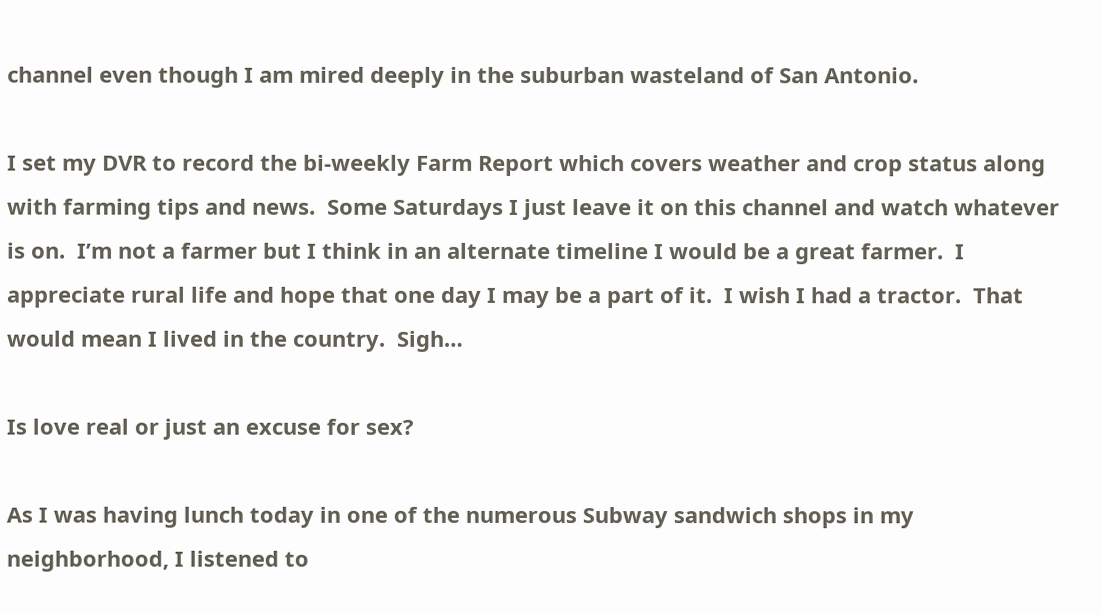channel even though I am mired deeply in the suburban wasteland of San Antonio.

I set my DVR to record the bi-weekly Farm Report which covers weather and crop status along with farming tips and news.  Some Saturdays I just leave it on this channel and watch whatever is on.  I’m not a farmer but I think in an alternate timeline I would be a great farmer.  I appreciate rural life and hope that one day I may be a part of it.  I wish I had a tractor.  That would mean I lived in the country.  Sigh…

Is love real or just an excuse for sex?

As I was having lunch today in one of the numerous Subway sandwich shops in my neighborhood, I listened to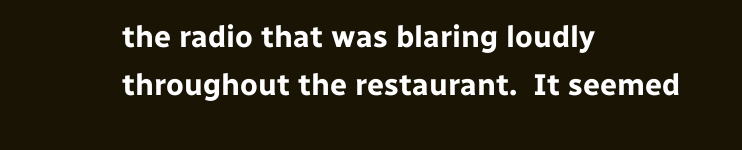the radio that was blaring loudly throughout the restaurant.  It seemed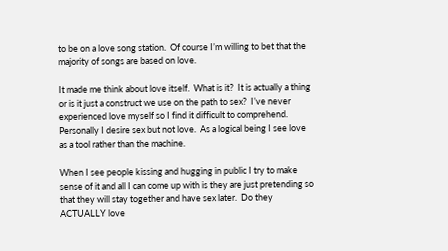to be on a love song station.  Of course I’m willing to bet that the majority of songs are based on love.

It made me think about love itself.  What is it?  It is actually a thing or is it just a construct we use on the path to sex?  I’ve never experienced love myself so I find it difficult to comprehend.  Personally I desire sex but not love.  As a logical being I see love as a tool rather than the machine.

When I see people kissing and hugging in public I try to make sense of it and all I can come up with is they are just pretending so that they will stay together and have sex later.  Do they ACTUALLY love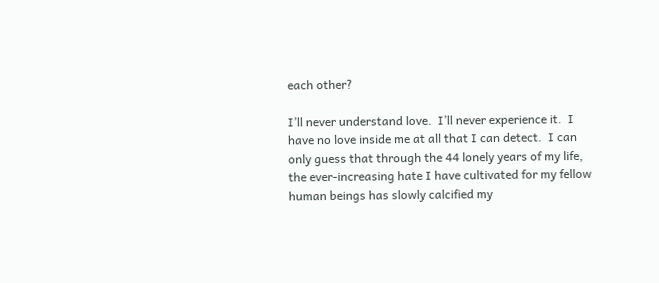each other?

I’ll never understand love.  I’ll never experience it.  I have no love inside me at all that I can detect.  I can only guess that through the 44 lonely years of my life, the ever-increasing hate I have cultivated for my fellow human beings has slowly calcified my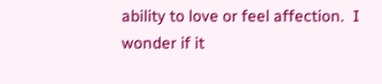ability to love or feel affection.  I wonder if it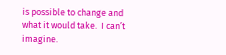is possible to change and what it would take.  I can’t imagine.